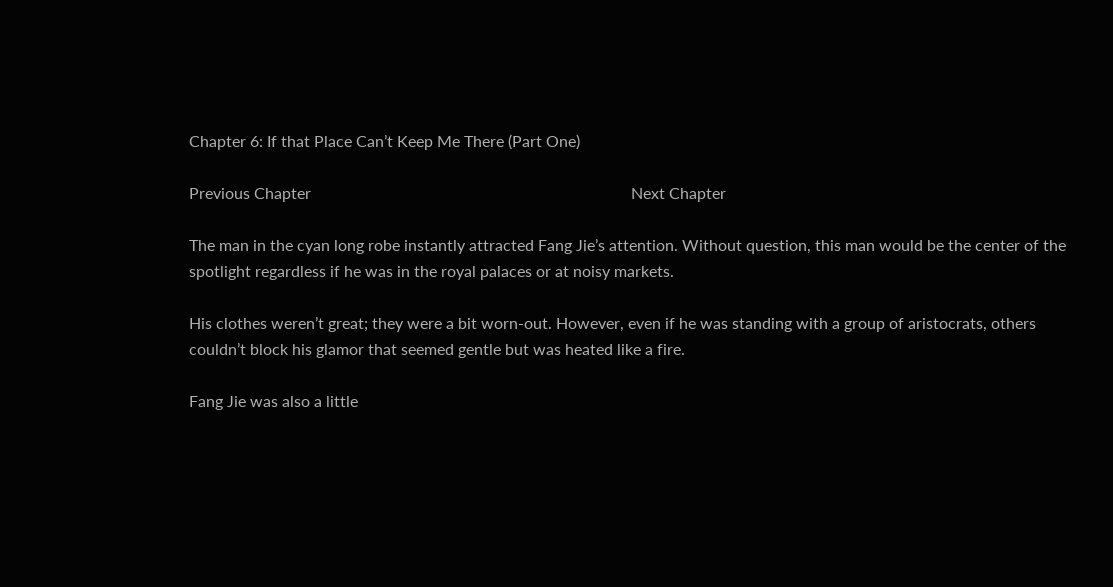Chapter 6: If that Place Can’t Keep Me There (Part One)

Previous Chapter                                                                                Next Chapter

The man in the cyan long robe instantly attracted Fang Jie’s attention. Without question, this man would be the center of the spotlight regardless if he was in the royal palaces or at noisy markets.

His clothes weren’t great; they were a bit worn-out. However, even if he was standing with a group of aristocrats, others couldn’t block his glamor that seemed gentle but was heated like a fire.

Fang Jie was also a little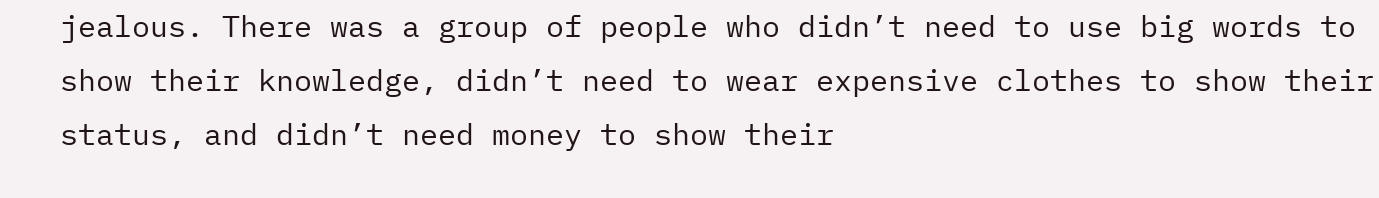jealous. There was a group of people who didn’t need to use big words to show their knowledge, didn’t need to wear expensive clothes to show their status, and didn’t need money to show their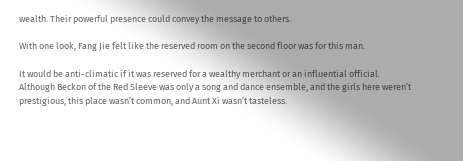wealth. Their powerful presence could convey the message to others.

With one look, Fang Jie felt like the reserved room on the second floor was for this man.

It would be anti-climatic if it was reserved for a wealthy merchant or an influential official. Although Beckon of the Red Sleeve was only a song and dance ensemble, and the girls here weren’t prestigious, this place wasn’t common, and Aunt Xi wasn’t tasteless.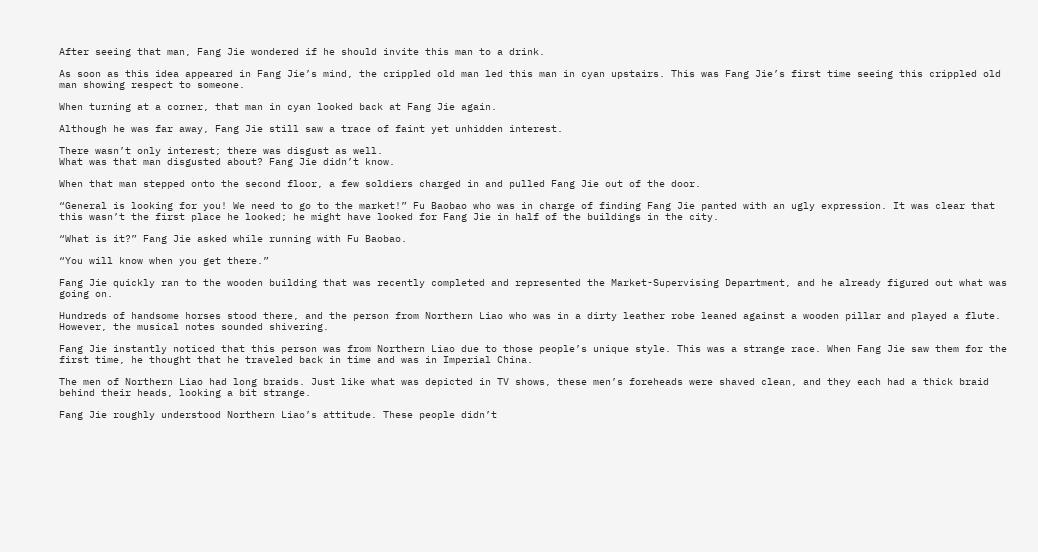After seeing that man, Fang Jie wondered if he should invite this man to a drink.

As soon as this idea appeared in Fang Jie’s mind, the crippled old man led this man in cyan upstairs. This was Fang Jie’s first time seeing this crippled old man showing respect to someone.

When turning at a corner, that man in cyan looked back at Fang Jie again.

Although he was far away, Fang Jie still saw a trace of faint yet unhidden interest.

There wasn’t only interest; there was disgust as well.
What was that man disgusted about? Fang Jie didn’t know.

When that man stepped onto the second floor, a few soldiers charged in and pulled Fang Jie out of the door.

“General is looking for you! We need to go to the market!” Fu Baobao who was in charge of finding Fang Jie panted with an ugly expression. It was clear that this wasn’t the first place he looked; he might have looked for Fang Jie in half of the buildings in the city.

“What is it?” Fang Jie asked while running with Fu Baobao.

“You will know when you get there.”

Fang Jie quickly ran to the wooden building that was recently completed and represented the Market-Supervising Department, and he already figured out what was going on.

Hundreds of handsome horses stood there, and the person from Northern Liao who was in a dirty leather robe leaned against a wooden pillar and played a flute. However, the musical notes sounded shivering.

Fang Jie instantly noticed that this person was from Northern Liao due to those people’s unique style. This was a strange race. When Fang Jie saw them for the first time, he thought that he traveled back in time and was in Imperial China.

The men of Northern Liao had long braids. Just like what was depicted in TV shows, these men’s foreheads were shaved clean, and they each had a thick braid behind their heads, looking a bit strange.

Fang Jie roughly understood Northern Liao’s attitude. These people didn’t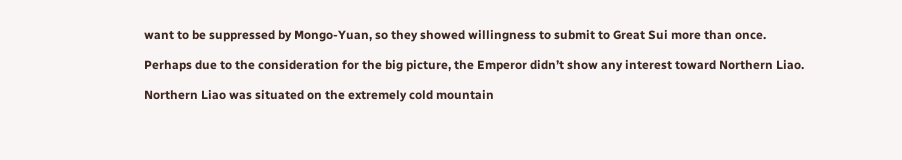want to be suppressed by Mongo-Yuan, so they showed willingness to submit to Great Sui more than once.

Perhaps due to the consideration for the big picture, the Emperor didn’t show any interest toward Northern Liao.

Northern Liao was situated on the extremely cold mountain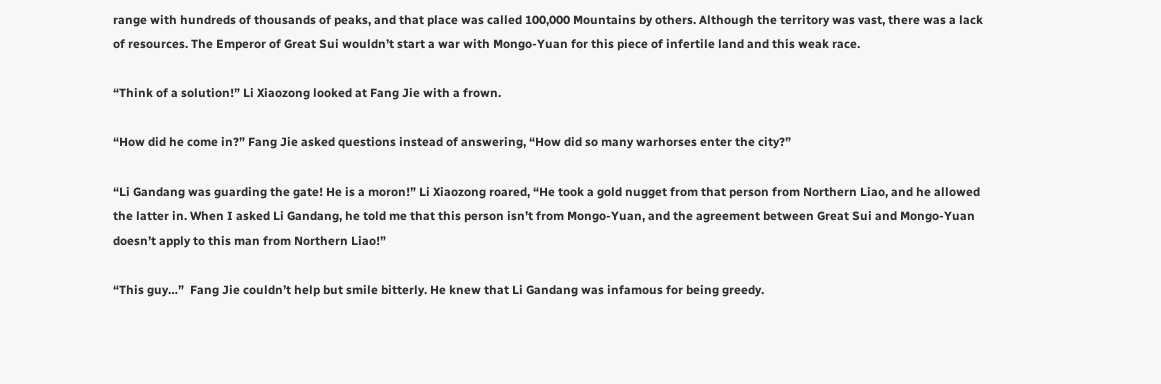range with hundreds of thousands of peaks, and that place was called 100,000 Mountains by others. Although the territory was vast, there was a lack of resources. The Emperor of Great Sui wouldn’t start a war with Mongo-Yuan for this piece of infertile land and this weak race.

“Think of a solution!” Li Xiaozong looked at Fang Jie with a frown.

“How did he come in?” Fang Jie asked questions instead of answering, “How did so many warhorses enter the city?”

“Li Gandang was guarding the gate! He is a moron!” Li Xiaozong roared, “He took a gold nugget from that person from Northern Liao, and he allowed the latter in. When I asked Li Gandang, he told me that this person isn’t from Mongo-Yuan, and the agreement between Great Sui and Mongo-Yuan doesn’t apply to this man from Northern Liao!”

“This guy…”  Fang Jie couldn’t help but smile bitterly. He knew that Li Gandang was infamous for being greedy.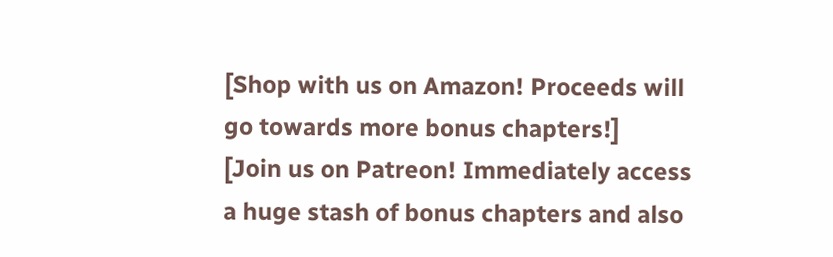[Shop with us on Amazon! Proceeds will go towards more bonus chapters!]
[Join us on Patreon! Immediately access a huge stash of bonus chapters and also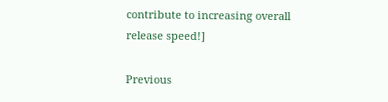contribute to increasing overall release speed!]

Previous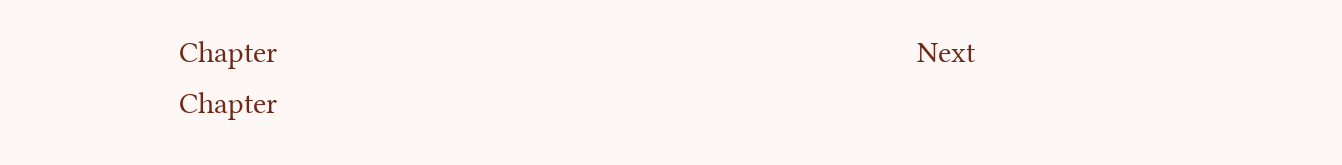Chapter                                                                                Next Chapter